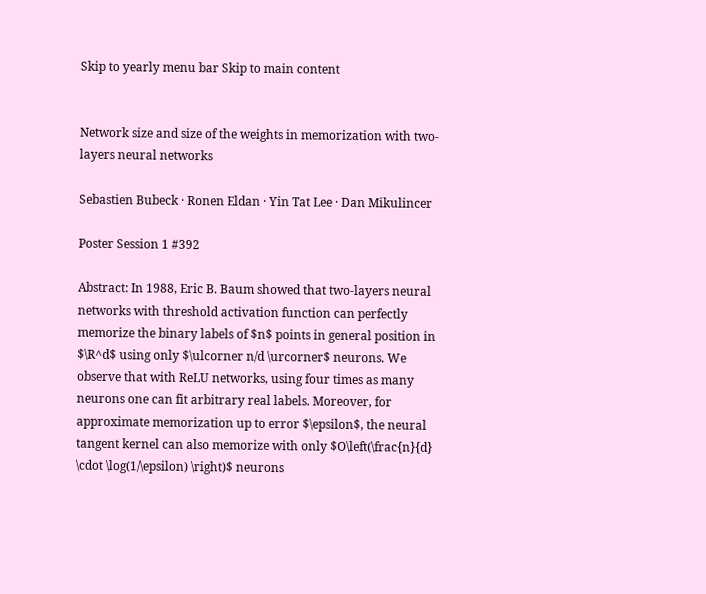Skip to yearly menu bar Skip to main content


Network size and size of the weights in memorization with two-layers neural networks

Sebastien Bubeck · Ronen Eldan · Yin Tat Lee · Dan Mikulincer

Poster Session 1 #392

Abstract: In 1988, Eric B. Baum showed that two-layers neural networks with threshold activation function can perfectly memorize the binary labels of $n$ points in general position in $\R^d$ using only $\ulcorner n/d \urcorner$ neurons. We observe that with ReLU networks, using four times as many neurons one can fit arbitrary real labels. Moreover, for approximate memorization up to error $\epsilon$, the neural tangent kernel can also memorize with only $O\left(\frac{n}{d} \cdot \log(1/\epsilon) \right)$ neurons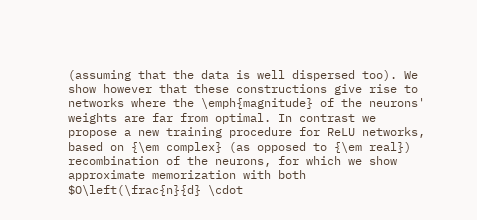(assuming that the data is well dispersed too). We show however that these constructions give rise to networks where the \emph{magnitude} of the neurons' weights are far from optimal. In contrast we propose a new training procedure for ReLU networks, based on {\em complex} (as opposed to {\em real}) recombination of the neurons, for which we show approximate memorization with both $O\left(\frac{n}{d} \cdot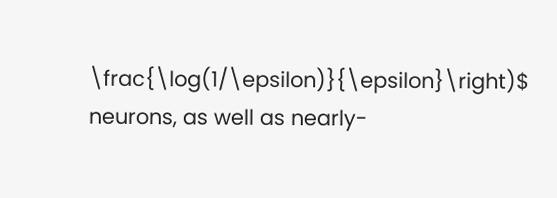\frac{\log(1/\epsilon)}{\epsilon}\right)$ neurons, as well as nearly-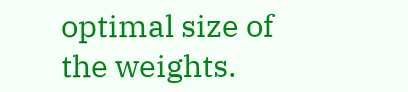optimal size of the weights.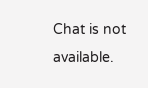Chat is not available.